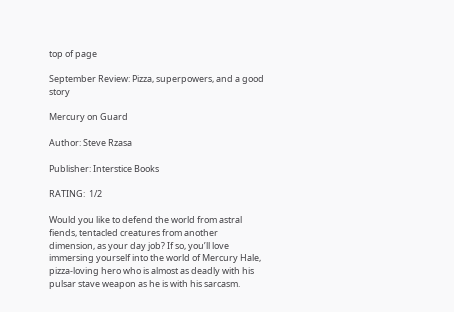top of page

September Review: Pizza, superpowers, and a good story

Mercury on Guard

Author: Steve Rzasa

Publisher: Interstice Books

RATING:  1/2

Would you like to defend the world from astral fiends, tentacled creatures from another dimension, as your day job? If so, you’ll love immersing yourself into the world of Mercury Hale, pizza-loving hero who is almost as deadly with his pulsar stave weapon as he is with his sarcasm.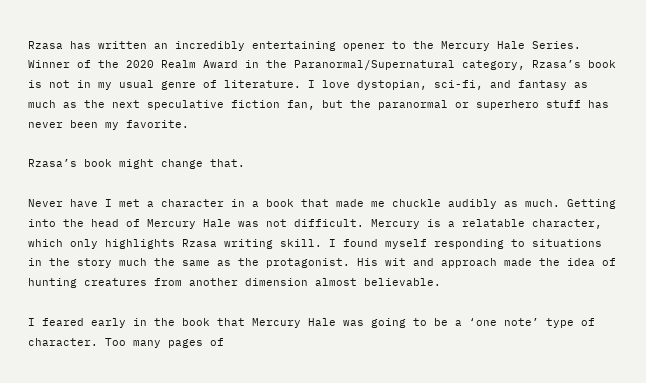Rzasa has written an incredibly entertaining opener to the Mercury Hale Series. Winner of the 2020 Realm Award in the Paranormal/Supernatural category, Rzasa’s book is not in my usual genre of literature. I love dystopian, sci-fi, and fantasy as much as the next speculative fiction fan, but the paranormal or superhero stuff has never been my favorite.

Rzasa’s book might change that.

Never have I met a character in a book that made me chuckle audibly as much. Getting into the head of Mercury Hale was not difficult. Mercury is a relatable character, which only highlights Rzasa writing skill. I found myself responding to situations in the story much the same as the protagonist. His wit and approach made the idea of hunting creatures from another dimension almost believable.

I feared early in the book that Mercury Hale was going to be a ‘one note’ type of character. Too many pages of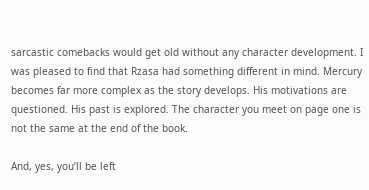sarcastic comebacks would get old without any character development. I was pleased to find that Rzasa had something different in mind. Mercury becomes far more complex as the story develops. His motivations are questioned. His past is explored. The character you meet on page one is not the same at the end of the book.

And, yes, you’ll be left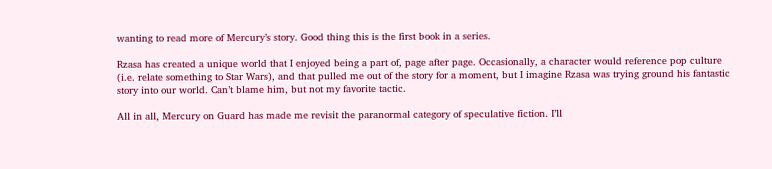wanting to read more of Mercury’s story. Good thing this is the first book in a series.

Rzasa has created a unique world that I enjoyed being a part of, page after page. Occasionally, a character would reference pop culture (i.e. relate something to Star Wars), and that pulled me out of the story for a moment, but I imagine Rzasa was trying ground his fantastic story into our world. Can’t blame him, but not my favorite tactic.

All in all, Mercury on Guard has made me revisit the paranormal category of speculative fiction. I’ll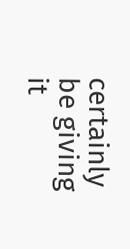certainly be giving it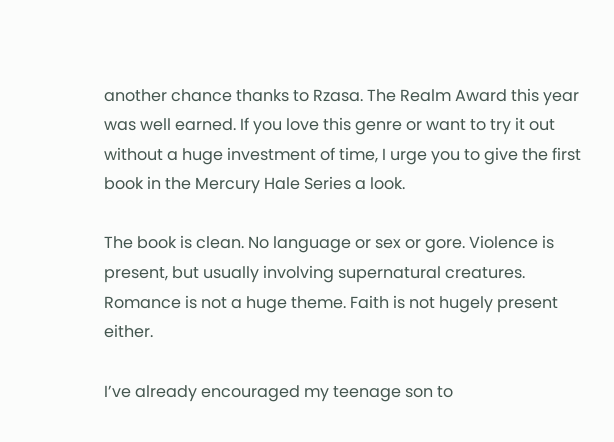another chance thanks to Rzasa. The Realm Award this year was well earned. If you love this genre or want to try it out without a huge investment of time, I urge you to give the first book in the Mercury Hale Series a look.

The book is clean. No language or sex or gore. Violence is present, but usually involving supernatural creatures. Romance is not a huge theme. Faith is not hugely present either.

I’ve already encouraged my teenage son to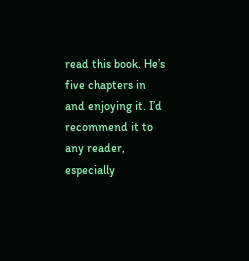read this book. He’s five chapters in and enjoying it. I’d recommend it to any reader, especially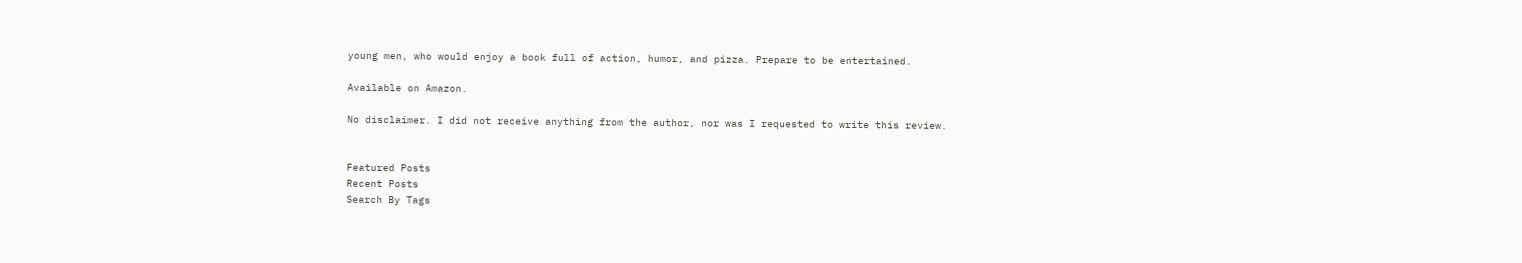young men, who would enjoy a book full of action, humor, and pizza. Prepare to be entertained.

Available on Amazon.

No disclaimer. I did not receive anything from the author, nor was I requested to write this review.


Featured Posts
Recent Posts
Search By Tags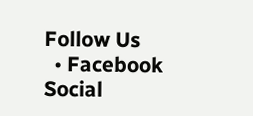Follow Us
  • Facebook Social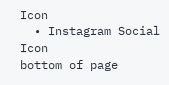Icon
  • Instagram Social Icon
bottom of page